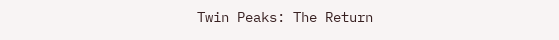Twin Peaks: The Return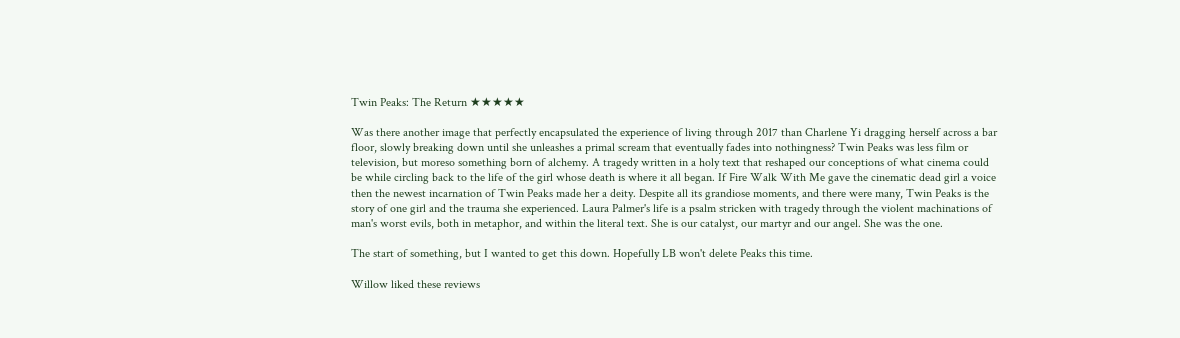Twin Peaks: The Return ★★★★★

Was there another image that perfectly encapsulated the experience of living through 2017 than Charlene Yi dragging herself across a bar floor, slowly breaking down until she unleashes a primal scream that eventually fades into nothingness? Twin Peaks was less film or television, but moreso something born of alchemy. A tragedy written in a holy text that reshaped our conceptions of what cinema could be while circling back to the life of the girl whose death is where it all began. If Fire Walk With Me gave the cinematic dead girl a voice then the newest incarnation of Twin Peaks made her a deity. Despite all its grandiose moments, and there were many, Twin Peaks is the story of one girl and the trauma she experienced. Laura Palmer's life is a psalm stricken with tragedy through the violent machinations of man's worst evils, both in metaphor, and within the literal text. She is our catalyst, our martyr and our angel. She was the one.

The start of something, but I wanted to get this down. Hopefully LB won't delete Peaks this time.

Willow liked these reviews